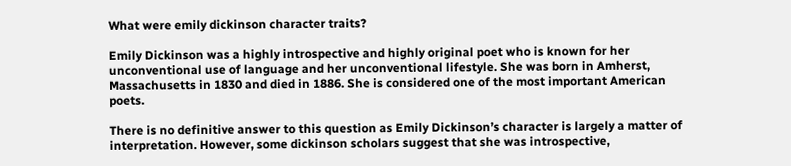What were emily dickinson character traits?

Emily Dickinson was a highly introspective and highly original poet who is known for her unconventional use of language and her unconventional lifestyle. She was born in Amherst, Massachusetts in 1830 and died in 1886. She is considered one of the most important American poets.

There is no definitive answer to this question as Emily Dickinson’s character is largely a matter of interpretation. However, some dickinson scholars suggest that she was introspective,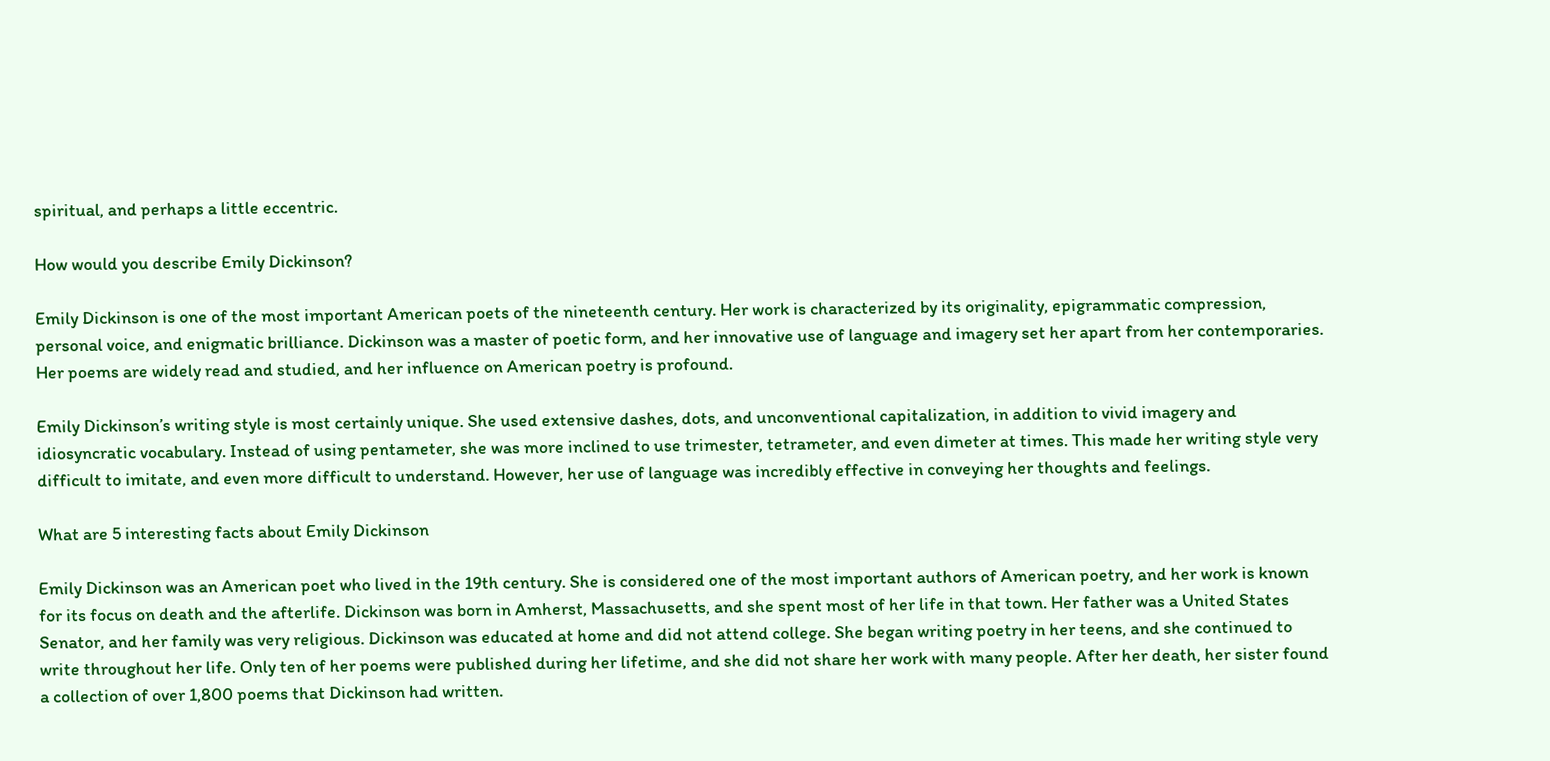spiritual, and perhaps a little eccentric.

How would you describe Emily Dickinson?

Emily Dickinson is one of the most important American poets of the nineteenth century. Her work is characterized by its originality, epigrammatic compression, personal voice, and enigmatic brilliance. Dickinson was a master of poetic form, and her innovative use of language and imagery set her apart from her contemporaries. Her poems are widely read and studied, and her influence on American poetry is profound.

Emily Dickinson’s writing style is most certainly unique. She used extensive dashes, dots, and unconventional capitalization, in addition to vivid imagery and idiosyncratic vocabulary. Instead of using pentameter, she was more inclined to use trimester, tetrameter, and even dimeter at times. This made her writing style very difficult to imitate, and even more difficult to understand. However, her use of language was incredibly effective in conveying her thoughts and feelings.

What are 5 interesting facts about Emily Dickinson

Emily Dickinson was an American poet who lived in the 19th century. She is considered one of the most important authors of American poetry, and her work is known for its focus on death and the afterlife. Dickinson was born in Amherst, Massachusetts, and she spent most of her life in that town. Her father was a United States Senator, and her family was very religious. Dickinson was educated at home and did not attend college. She began writing poetry in her teens, and she continued to write throughout her life. Only ten of her poems were published during her lifetime, and she did not share her work with many people. After her death, her sister found a collection of over 1,800 poems that Dickinson had written.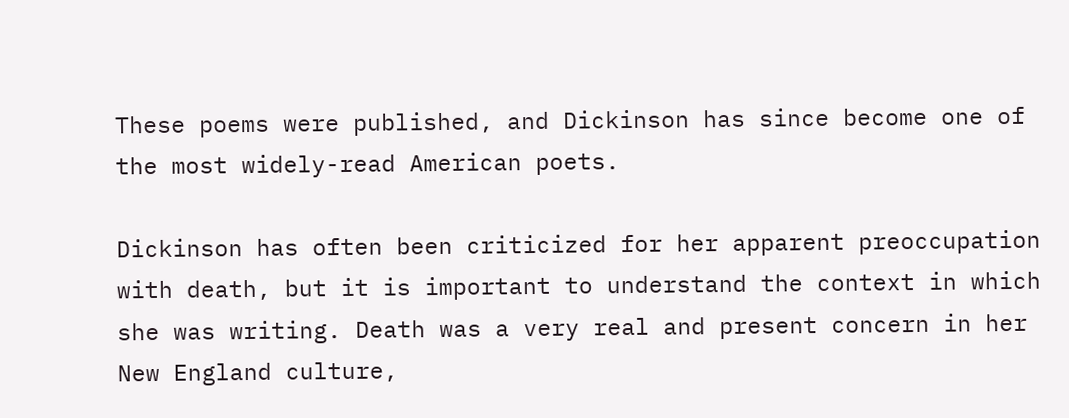These poems were published, and Dickinson has since become one of the most widely-read American poets.

Dickinson has often been criticized for her apparent preoccupation with death, but it is important to understand the context in which she was writing. Death was a very real and present concern in her New England culture,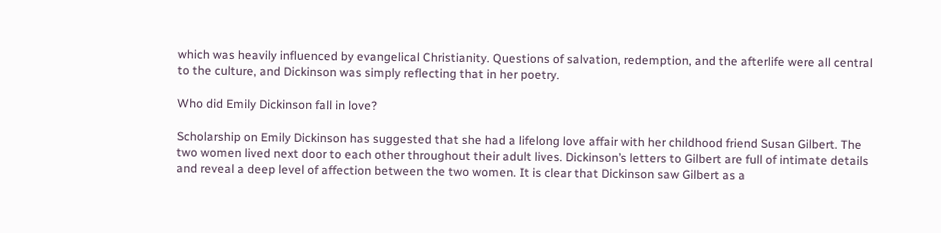which was heavily influenced by evangelical Christianity. Questions of salvation, redemption, and the afterlife were all central to the culture, and Dickinson was simply reflecting that in her poetry.

Who did Emily Dickinson fall in love?

Scholarship on Emily Dickinson has suggested that she had a lifelong love affair with her childhood friend Susan Gilbert. The two women lived next door to each other throughout their adult lives. Dickinson’s letters to Gilbert are full of intimate details and reveal a deep level of affection between the two women. It is clear that Dickinson saw Gilbert as a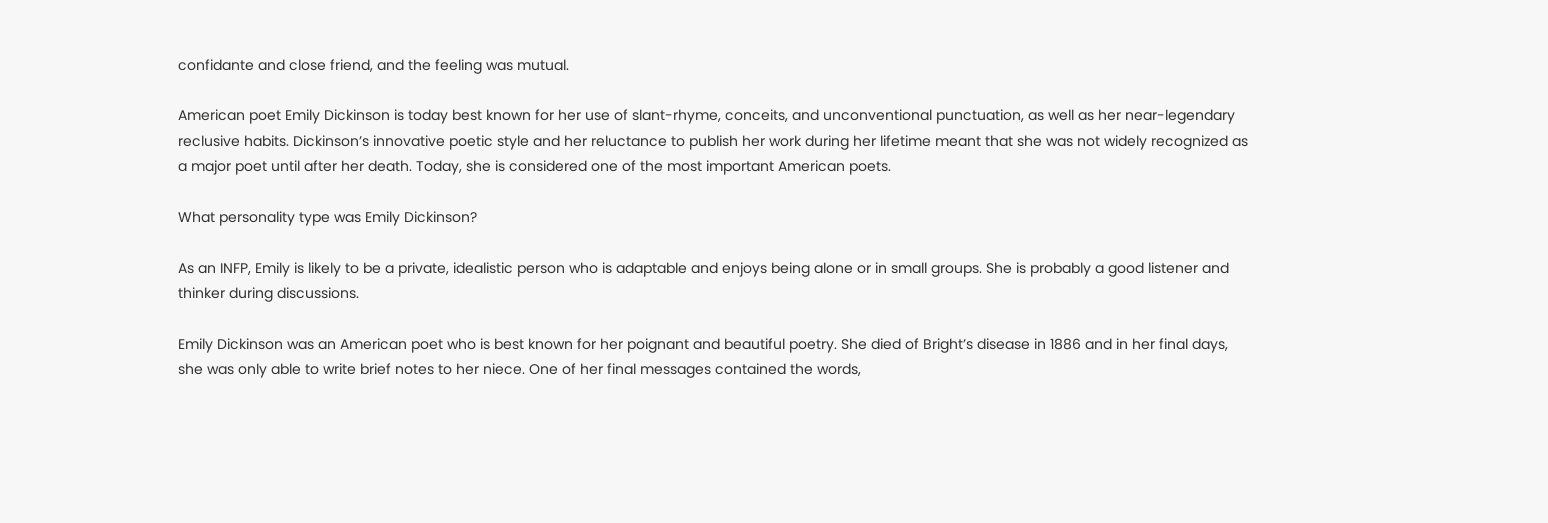confidante and close friend, and the feeling was mutual.

American poet Emily Dickinson is today best known for her use of slant-rhyme, conceits, and unconventional punctuation, as well as her near-legendary reclusive habits. Dickinson’s innovative poetic style and her reluctance to publish her work during her lifetime meant that she was not widely recognized as a major poet until after her death. Today, she is considered one of the most important American poets.

What personality type was Emily Dickinson?

As an INFP, Emily is likely to be a private, idealistic person who is adaptable and enjoys being alone or in small groups. She is probably a good listener and thinker during discussions.

Emily Dickinson was an American poet who is best known for her poignant and beautiful poetry. She died of Bright’s disease in 1886 and in her final days, she was only able to write brief notes to her niece. One of her final messages contained the words,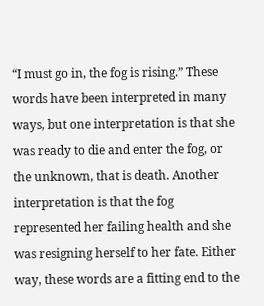“I must go in, the fog is rising.” These words have been interpreted in many ways, but one interpretation is that she was ready to die and enter the fog, or the unknown, that is death. Another interpretation is that the fog represented her failing health and she was resigning herself to her fate. Either way, these words are a fitting end to the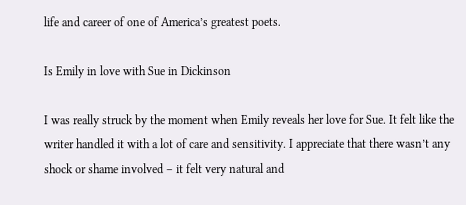life and career of one of America’s greatest poets.

Is Emily in love with Sue in Dickinson

I was really struck by the moment when Emily reveals her love for Sue. It felt like the writer handled it with a lot of care and sensitivity. I appreciate that there wasn’t any shock or shame involved – it felt very natural and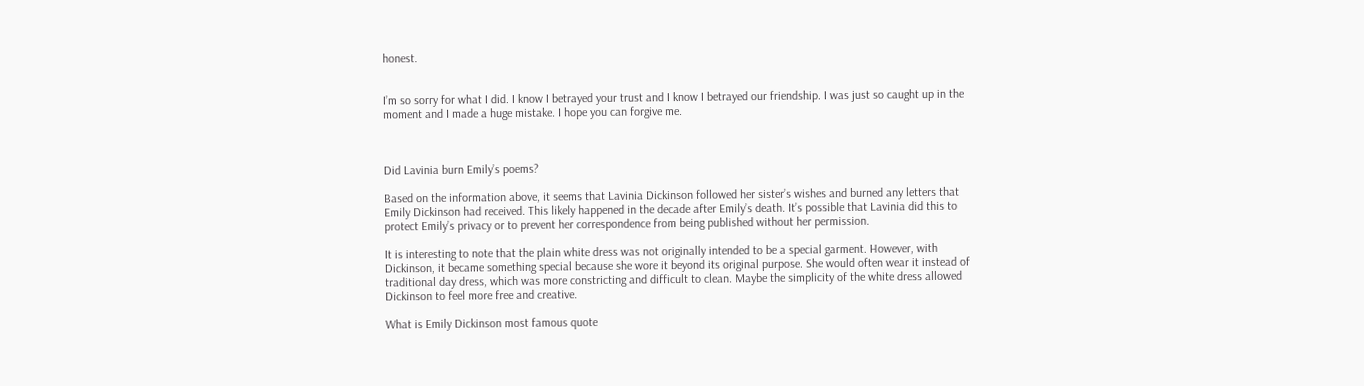honest.


I’m so sorry for what I did. I know I betrayed your trust and I know I betrayed our friendship. I was just so caught up in the moment and I made a huge mistake. I hope you can forgive me.



Did Lavinia burn Emily’s poems?

Based on the information above, it seems that Lavinia Dickinson followed her sister’s wishes and burned any letters that Emily Dickinson had received. This likely happened in the decade after Emily’s death. It’s possible that Lavinia did this to protect Emily’s privacy or to prevent her correspondence from being published without her permission.

It is interesting to note that the plain white dress was not originally intended to be a special garment. However, with Dickinson, it became something special because she wore it beyond its original purpose. She would often wear it instead of traditional day dress, which was more constricting and difficult to clean. Maybe the simplicity of the white dress allowed Dickinson to feel more free and creative.

What is Emily Dickinson most famous quote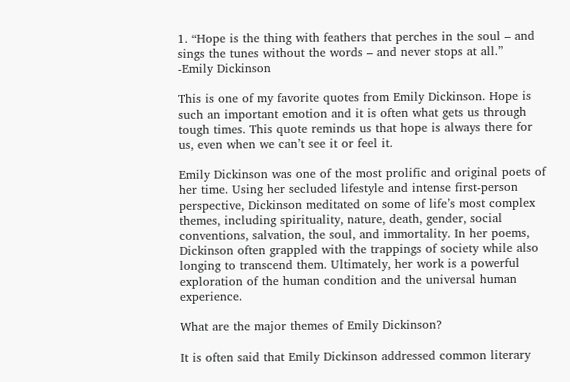1. “Hope is the thing with feathers that perches in the soul – and sings the tunes without the words – and never stops at all.”
-Emily Dickinson

This is one of my favorite quotes from Emily Dickinson. Hope is such an important emotion and it is often what gets us through tough times. This quote reminds us that hope is always there for us, even when we can’t see it or feel it.

Emily Dickinson was one of the most prolific and original poets of her time. Using her secluded lifestyle and intense first-person perspective, Dickinson meditated on some of life’s most complex themes, including spirituality, nature, death, gender, social conventions, salvation, the soul, and immortality. In her poems, Dickinson often grappled with the trappings of society while also longing to transcend them. Ultimately, her work is a powerful exploration of the human condition and the universal human experience.

What are the major themes of Emily Dickinson?

It is often said that Emily Dickinson addressed common literary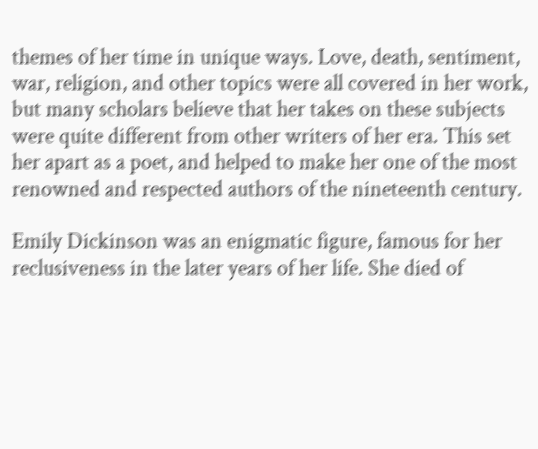themes of her time in unique ways. Love, death, sentiment, war, religion, and other topics were all covered in her work, but many scholars believe that her takes on these subjects were quite different from other writers of her era. This set her apart as a poet, and helped to make her one of the most renowned and respected authors of the nineteenth century.

Emily Dickinson was an enigmatic figure, famous for her reclusiveness in the later years of her life. She died of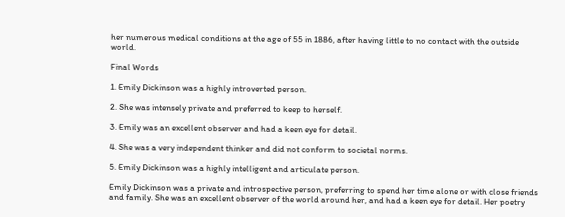her numerous medical conditions at the age of 55 in 1886, after having little to no contact with the outside world.

Final Words

1. Emily Dickinson was a highly introverted person.

2. She was intensely private and preferred to keep to herself.

3. Emily was an excellent observer and had a keen eye for detail.

4. She was a very independent thinker and did not conform to societal norms.

5. Emily Dickinson was a highly intelligent and articulate person.

Emily Dickinson was a private and introspective person, preferring to spend her time alone or with close friends and family. She was an excellent observer of the world around her, and had a keen eye for detail. Her poetry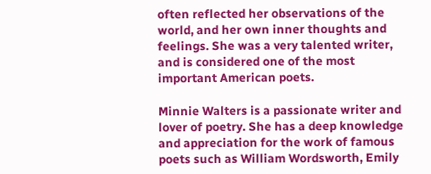often reflected her observations of the world, and her own inner thoughts and feelings. She was a very talented writer, and is considered one of the most important American poets.

Minnie Walters is a passionate writer and lover of poetry. She has a deep knowledge and appreciation for the work of famous poets such as William Wordsworth, Emily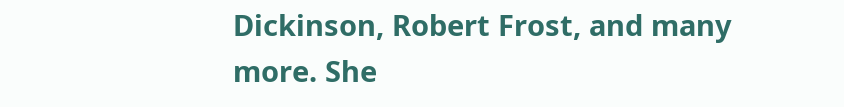Dickinson, Robert Frost, and many more. She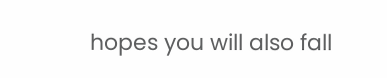hopes you will also fall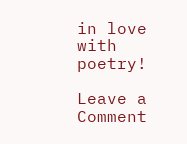in love with poetry!

Leave a Comment